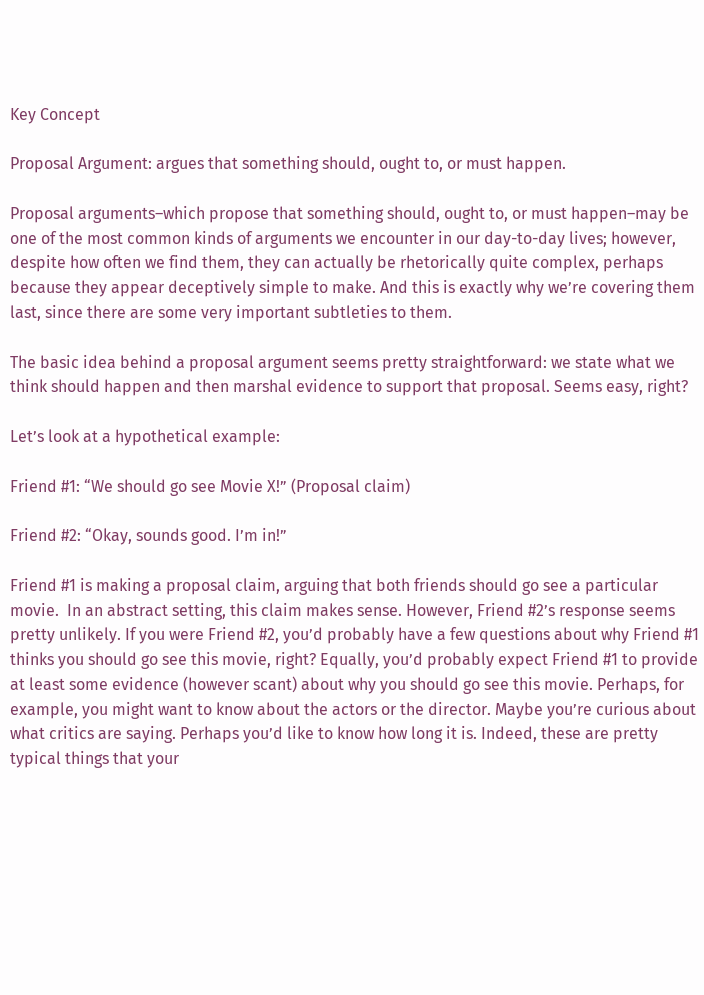Key Concept

Proposal Argument: argues that something should, ought to, or must happen.

Proposal arguments–which propose that something should, ought to, or must happen–may be one of the most common kinds of arguments we encounter in our day-to-day lives; however, despite how often we find them, they can actually be rhetorically quite complex, perhaps because they appear deceptively simple to make. And this is exactly why we’re covering them last, since there are some very important subtleties to them.

The basic idea behind a proposal argument seems pretty straightforward: we state what we think should happen and then marshal evidence to support that proposal. Seems easy, right?

Let’s look at a hypothetical example:

Friend #1: “We should go see Movie X!” (Proposal claim)

Friend #2: “Okay, sounds good. I’m in!”

Friend #1 is making a proposal claim, arguing that both friends should go see a particular movie.  In an abstract setting, this claim makes sense. However, Friend #2’s response seems pretty unlikely. If you were Friend #2, you’d probably have a few questions about why Friend #1 thinks you should go see this movie, right? Equally, you’d probably expect Friend #1 to provide at least some evidence (however scant) about why you should go see this movie. Perhaps, for example, you might want to know about the actors or the director. Maybe you’re curious about what critics are saying. Perhaps you’d like to know how long it is. Indeed, these are pretty typical things that your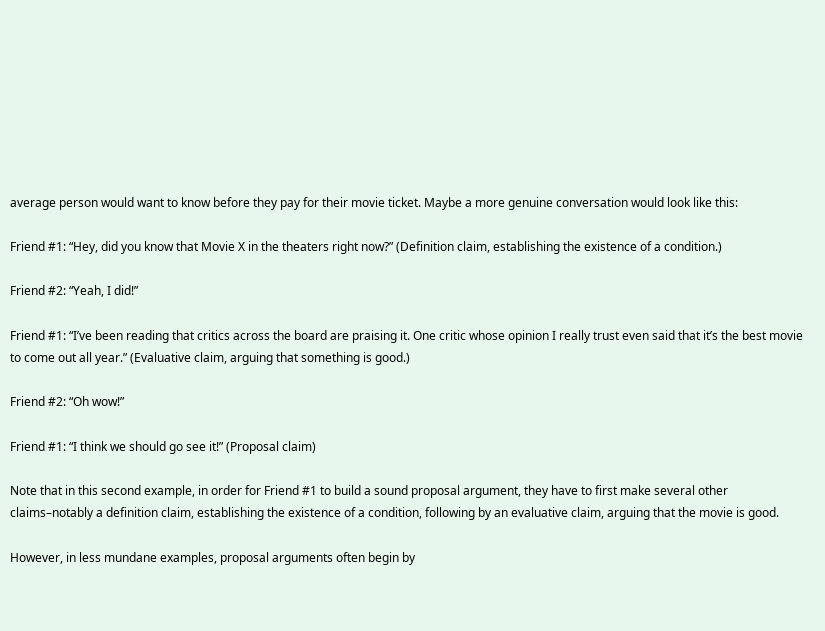average person would want to know before they pay for their movie ticket. Maybe a more genuine conversation would look like this:

Friend #1: “Hey, did you know that Movie X in the theaters right now?” (Definition claim, establishing the existence of a condition.)

Friend #2: “Yeah, I did!”

Friend #1: “I’ve been reading that critics across the board are praising it. One critic whose opinion I really trust even said that it’s the best movie to come out all year.” (Evaluative claim, arguing that something is good.)

Friend #2: “Oh wow!”

Friend #1: “I think we should go see it!” (Proposal claim)

Note that in this second example, in order for Friend #1 to build a sound proposal argument, they have to first make several other claims–notably a definition claim, establishing the existence of a condition, following by an evaluative claim, arguing that the movie is good.

However, in less mundane examples, proposal arguments often begin by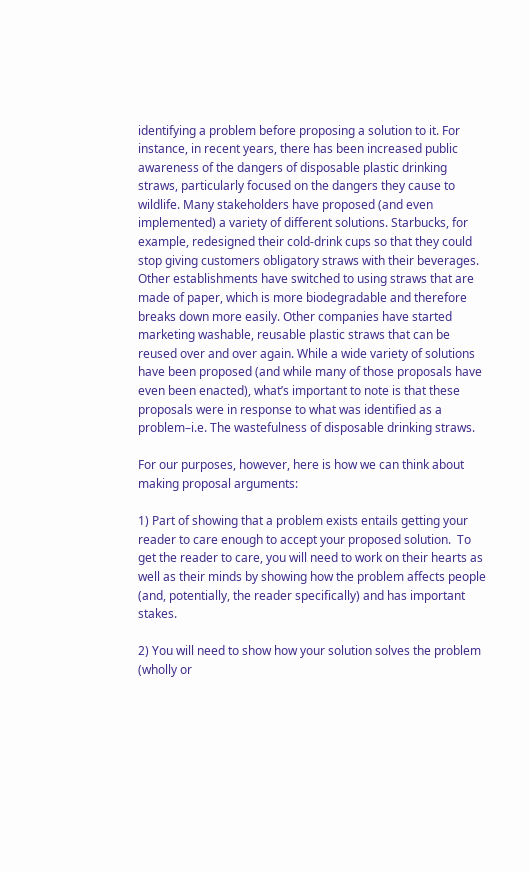identifying a problem before proposing a solution to it. For instance, in recent years, there has been increased public awareness of the dangers of disposable plastic drinking straws, particularly focused on the dangers they cause to wildlife. Many stakeholders have proposed (and even implemented) a variety of different solutions. Starbucks, for example, redesigned their cold-drink cups so that they could stop giving customers obligatory straws with their beverages. Other establishments have switched to using straws that are made of paper, which is more biodegradable and therefore breaks down more easily. Other companies have started marketing washable, reusable plastic straws that can be reused over and over again. While a wide variety of solutions have been proposed (and while many of those proposals have even been enacted), what’s important to note is that these proposals were in response to what was identified as a problem–i.e. The wastefulness of disposable drinking straws.

For our purposes, however, here is how we can think about making proposal arguments:

1) Part of showing that a problem exists entails getting your reader to care enough to accept your proposed solution.  To get the reader to care, you will need to work on their hearts as well as their minds by showing how the problem affects people (and, potentially, the reader specifically) and has important stakes.

2) You will need to show how your solution solves the problem (wholly or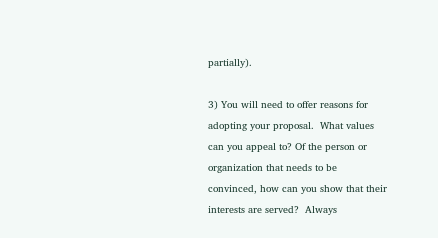partially).

3) You will need to offer reasons for adopting your proposal.  What values can you appeal to? Of the person or organization that needs to be convinced, how can you show that their interests are served?  Always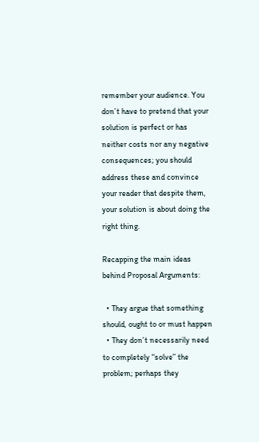remember your audience. You don’t have to pretend that your solution is perfect or has neither costs nor any negative consequences; you should address these and convince your reader that despite them, your solution is about doing the right thing.

Recapping the main ideas behind Proposal Arguments:

  • They argue that something should, ought to or must happen
  • They don’t necessarily need to completely “solve” the problem; perhaps they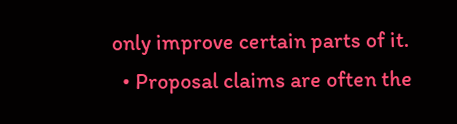only improve certain parts of it.
  • Proposal claims are often the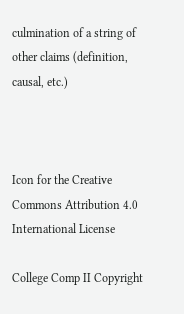culmination of a string of other claims (definition, causal, etc.)



Icon for the Creative Commons Attribution 4.0 International License

College Comp II Copyright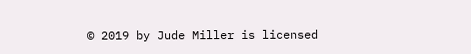© 2019 by Jude Miller is licensed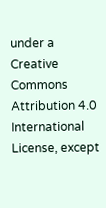under a Creative Commons Attribution 4.0 International License, except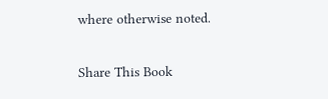where otherwise noted.

Share This Book